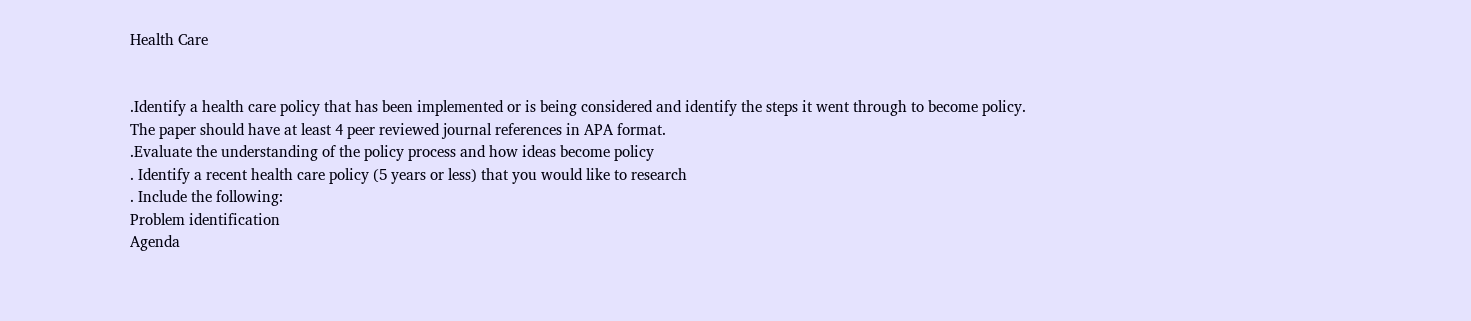Health Care


.Identify a health care policy that has been implemented or is being considered and identify the steps it went through to become policy.
The paper should have at least 4 peer reviewed journal references in APA format.
.Evaluate the understanding of the policy process and how ideas become policy
. Identify a recent health care policy (5 years or less) that you would like to research
. Include the following:
Problem identification
Agenda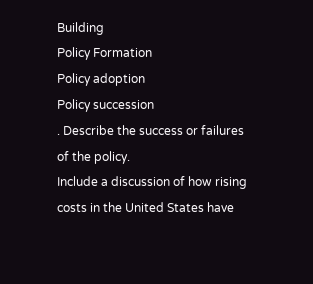Building
Policy Formation
Policy adoption
Policy succession
. Describe the success or failures of the policy.
Include a discussion of how rising costs in the United States have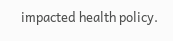impacted health policy.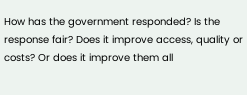How has the government responded? Is the response fair? Does it improve access, quality or costs? Or does it improve them all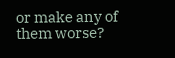or make any of them worse?